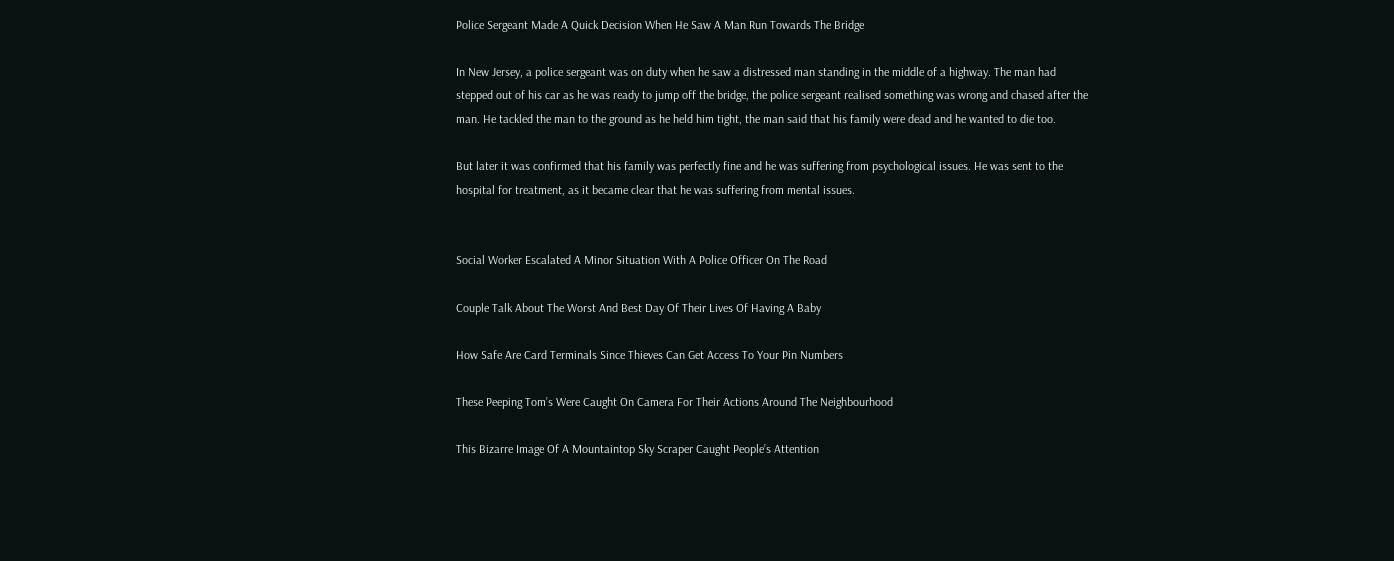Police Sergeant Made A Quick Decision When He Saw A Man Run Towards The Bridge

In New Jersey, a police sergeant was on duty when he saw a distressed man standing in the middle of a highway. The man had stepped out of his car as he was ready to jump off the bridge, the police sergeant realised something was wrong and chased after the man. He tackled the man to the ground as he held him tight, the man said that his family were dead and he wanted to die too.

But later it was confirmed that his family was perfectly fine and he was suffering from psychological issues. He was sent to the hospital for treatment, as it became clear that he was suffering from mental issues.


Social Worker Escalated A Minor Situation With A Police Officer On The Road

Couple Talk About The Worst And Best Day Of Their Lives Of Having A Baby

How Safe Are Card Terminals Since Thieves Can Get Access To Your Pin Numbers

These Peeping Tom’s Were Caught On Camera For Their Actions Around The Neighbourhood

This Bizarre Image Of A Mountaintop Sky Scraper Caught People’s Attention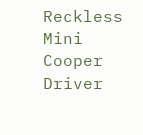Reckless Mini Cooper Driver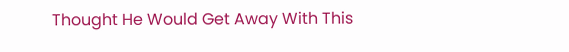Thought He Would Get Away With This